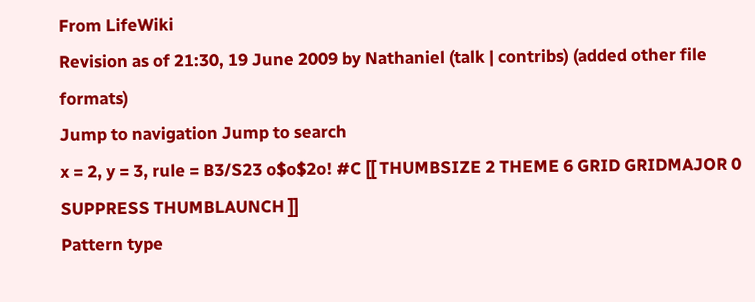From LifeWiki
Revision as of 21:30, 19 June 2009 by Nathaniel (talk | contribs) (added other file formats)
Jump to navigation Jump to search
x = 2, y = 3, rule = B3/S23 o$o$2o! #C [[ THUMBSIZE 2 THEME 6 GRID GRIDMAJOR 0 SUPPRESS THUMBLAUNCH ]]
Pattern type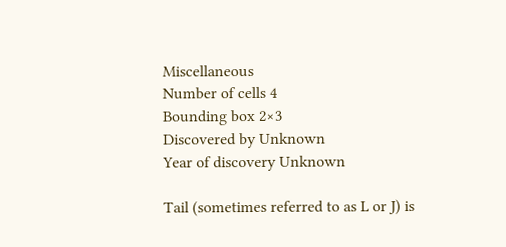Miscellaneous
Number of cells 4
Bounding box 2×3
Discovered by Unknown
Year of discovery Unknown

Tail (sometimes referred to as L or J) is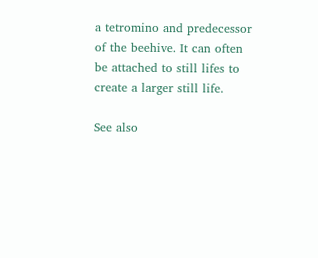a tetromino and predecessor of the beehive. It can often be attached to still lifes to create a larger still life.

See also